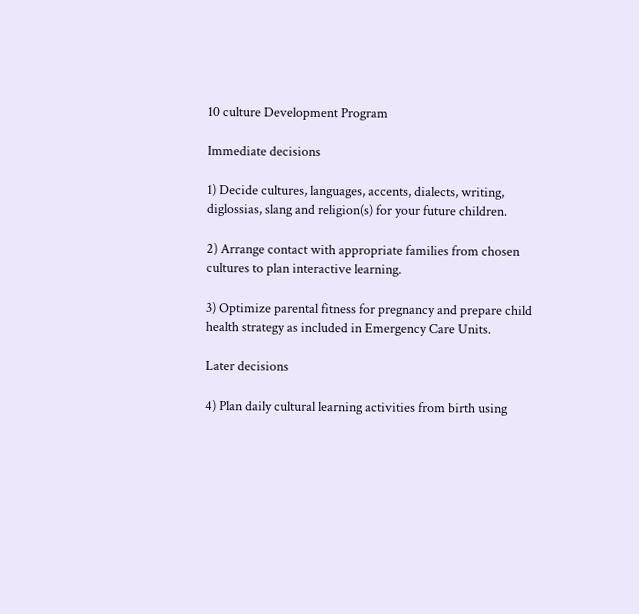10 culture Development Program

Immediate decisions

1) Decide cultures, languages, accents, dialects, writing, diglossias, slang and religion(s) for your future children.

2) Arrange contact with appropriate families from chosen cultures to plan interactive learning.

3) Optimize parental fitness for pregnancy and prepare child health strategy as included in Emergency Care Units.

Later decisions

4) Plan daily cultural learning activities from birth using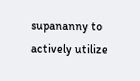supananny to actively utilize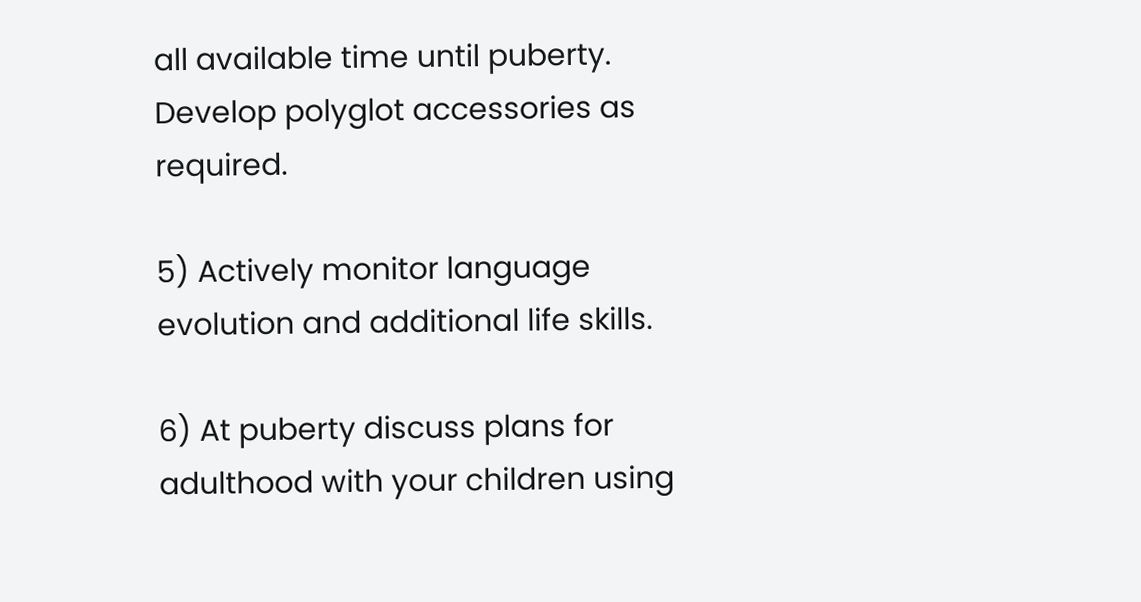all available time until puberty. Develop polyglot accessories as required.

5) Actively monitor language evolution and additional life skills.

6) At puberty discuss plans for adulthood with your children using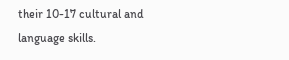their 10-17 cultural and language skills.